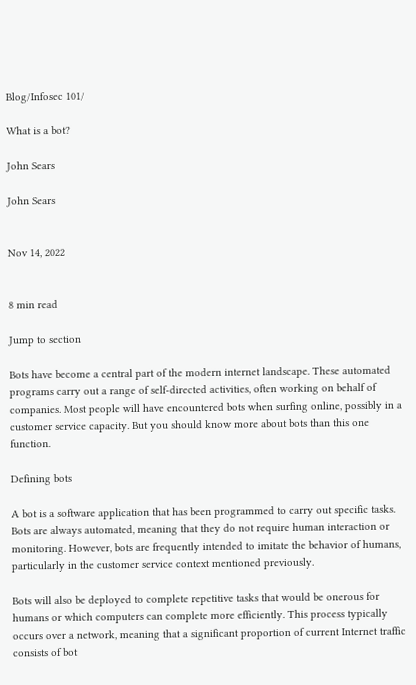Blog/Infosec 101/

What is a bot?

John Sears

John Sears


Nov 14, 2022


8 min read

Jump to section

Bots have become a central part of the modern internet landscape. These automated programs carry out a range of self-directed activities, often working on behalf of companies. Most people will have encountered bots when surfing online, possibly in a customer service capacity. But you should know more about bots than this one function.

Defining bots

A bot is a software application that has been programmed to carry out specific tasks. Bots are always automated, meaning that they do not require human interaction or monitoring. However, bots are frequently intended to imitate the behavior of humans, particularly in the customer service context mentioned previously.

Bots will also be deployed to complete repetitive tasks that would be onerous for humans or which computers can complete more efficiently. This process typically occurs over a network, meaning that a significant proportion of current Internet traffic consists of bot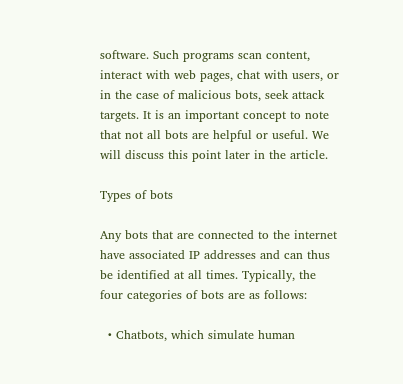software. Such programs scan content, interact with web pages, chat with users, or in the case of malicious bots, seek attack targets. It is an important concept to note that not all bots are helpful or useful. We will discuss this point later in the article.

Types of bots

Any bots that are connected to the internet have associated IP addresses and can thus be identified at all times. Typically, the four categories of bots are as follows:

  • Chatbots, which simulate human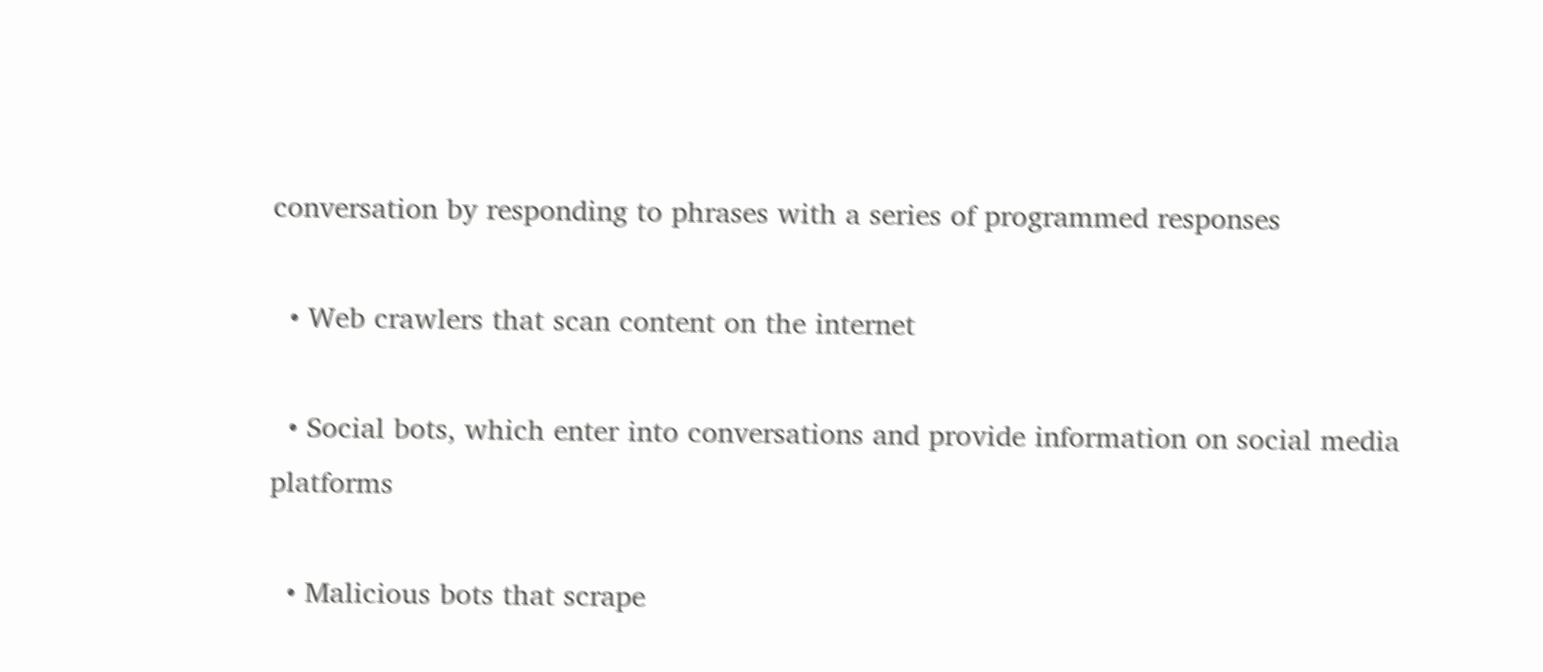conversation by responding to phrases with a series of programmed responses

  • Web crawlers that scan content on the internet

  • Social bots, which enter into conversations and provide information on social media platforms

  • Malicious bots that scrape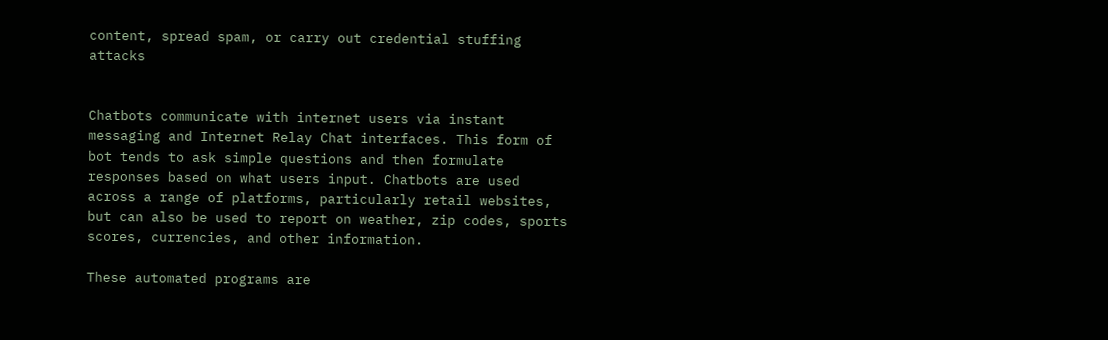content, spread spam, or carry out credential stuffing attacks


Chatbots communicate with internet users via instant messaging and Internet Relay Chat interfaces. This form of bot tends to ask simple questions and then formulate responses based on what users input. Chatbots are used across a range of platforms, particularly retail websites, but can also be used to report on weather, zip codes, sports scores, currencies, and other information.

These automated programs are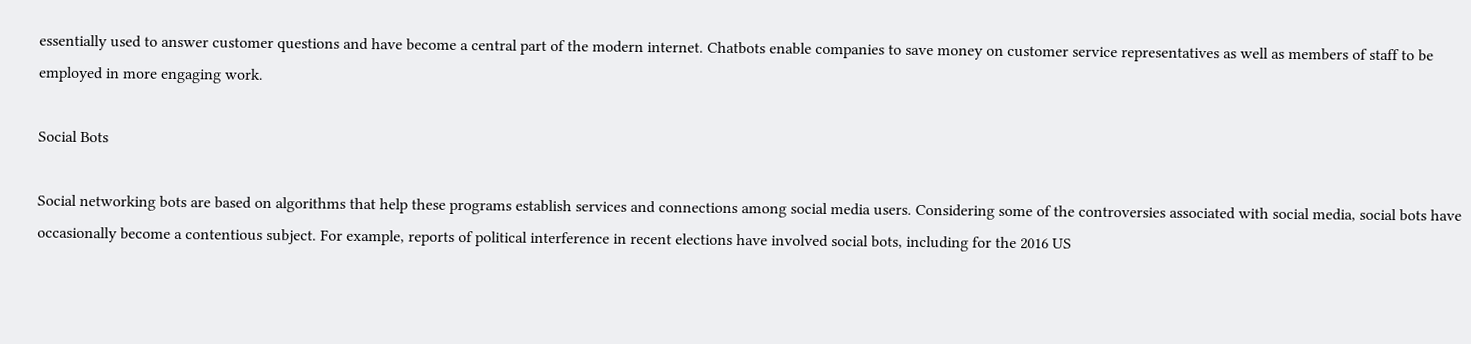essentially used to answer customer questions and have become a central part of the modern internet. Chatbots enable companies to save money on customer service representatives as well as members of staff to be employed in more engaging work.

Social Bots

Social networking bots are based on algorithms that help these programs establish services and connections among social media users. Considering some of the controversies associated with social media, social bots have occasionally become a contentious subject. For example, reports of political interference in recent elections have involved social bots, including for the 2016 US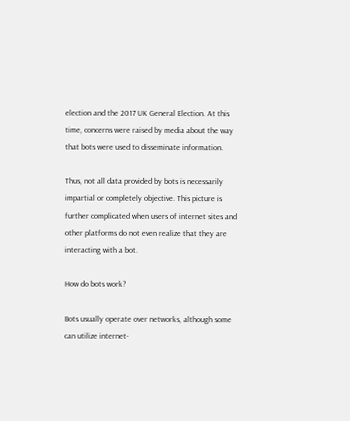election and the 2017 UK General Election. At this time, concerns were raised by media about the way that bots were used to disseminate information.

Thus, not all data provided by bots is necessarily impartial or completely objective. This picture is further complicated when users of internet sites and other platforms do not even realize that they are interacting with a bot.

How do bots work?

Bots usually operate over networks, although some can utilize internet-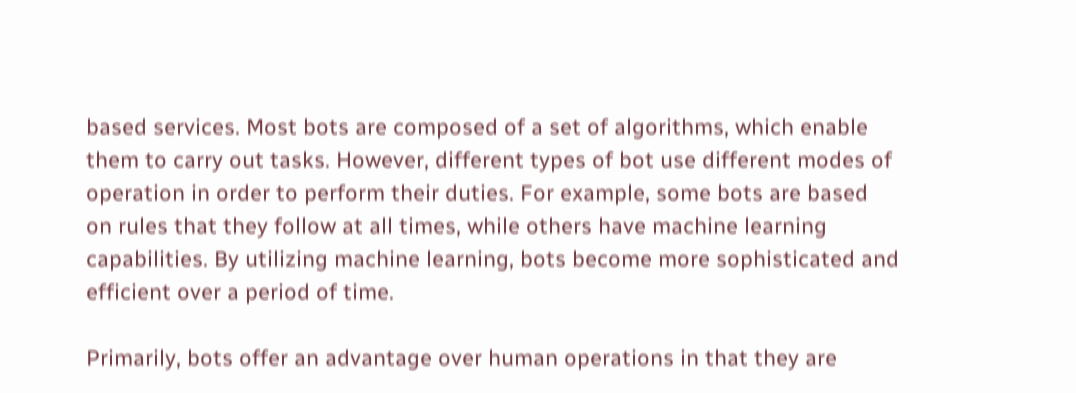based services. Most bots are composed of a set of algorithms, which enable them to carry out tasks. However, different types of bot use different modes of operation in order to perform their duties. For example, some bots are based on rules that they follow at all times, while others have machine learning capabilities. By utilizing machine learning, bots become more sophisticated and efficient over a period of time.

Primarily, bots offer an advantage over human operations in that they are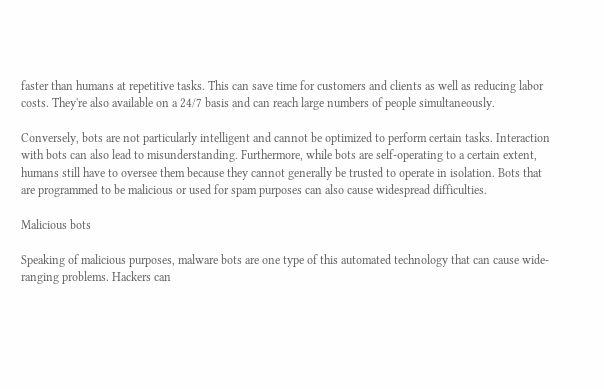faster than humans at repetitive tasks. This can save time for customers and clients as well as reducing labor costs. They're also available on a 24/7 basis and can reach large numbers of people simultaneously.

Conversely, bots are not particularly intelligent and cannot be optimized to perform certain tasks. Interaction with bots can also lead to misunderstanding. Furthermore, while bots are self-operating to a certain extent, humans still have to oversee them because they cannot generally be trusted to operate in isolation. Bots that are programmed to be malicious or used for spam purposes can also cause widespread difficulties.

Malicious bots

Speaking of malicious purposes, malware bots are one type of this automated technology that can cause wide-ranging problems. Hackers can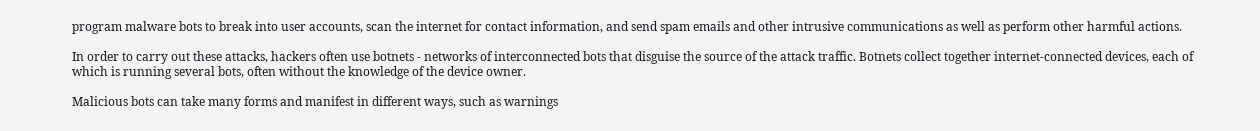program malware bots to break into user accounts, scan the internet for contact information, and send spam emails and other intrusive communications as well as perform other harmful actions.

In order to carry out these attacks, hackers often use botnets - networks of interconnected bots that disguise the source of the attack traffic. Botnets collect together internet-connected devices, each of which is running several bots, often without the knowledge of the device owner.

Malicious bots can take many forms and manifest in different ways, such as warnings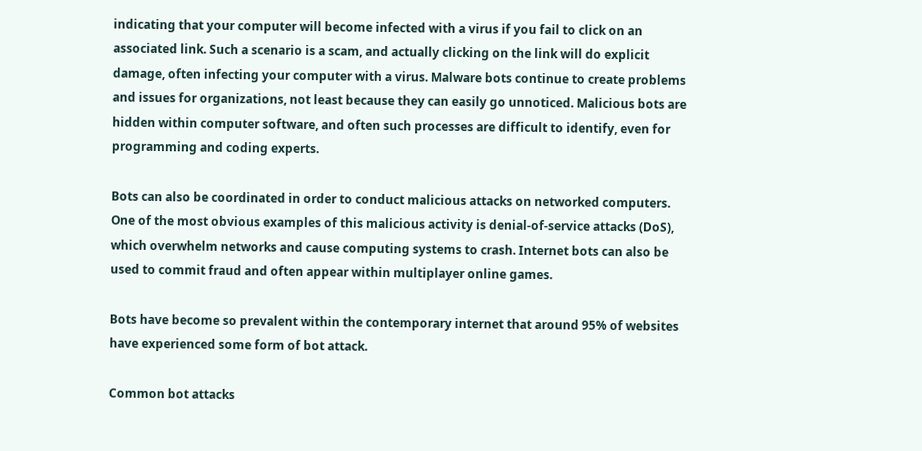indicating that your computer will become infected with a virus if you fail to click on an associated link. Such a scenario is a scam, and actually clicking on the link will do explicit damage, often infecting your computer with a virus. Malware bots continue to create problems and issues for organizations, not least because they can easily go unnoticed. Malicious bots are hidden within computer software, and often such processes are difficult to identify, even for programming and coding experts.

Bots can also be coordinated in order to conduct malicious attacks on networked computers. One of the most obvious examples of this malicious activity is denial-of-service attacks (DoS), which overwhelm networks and cause computing systems to crash. Internet bots can also be used to commit fraud and often appear within multiplayer online games.

Bots have become so prevalent within the contemporary internet that around 95% of websites have experienced some form of bot attack.

Common bot attacks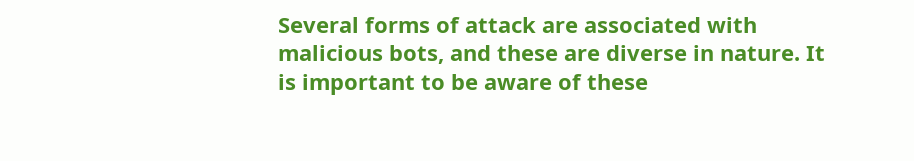Several forms of attack are associated with malicious bots, and these are diverse in nature. It is important to be aware of these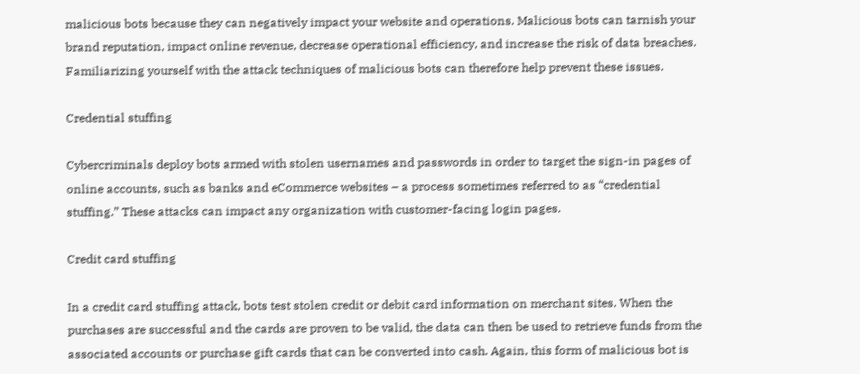malicious bots because they can negatively impact your website and operations. Malicious bots can tarnish your brand reputation, impact online revenue, decrease operational efficiency, and increase the risk of data breaches. Familiarizing yourself with the attack techniques of malicious bots can therefore help prevent these issues.

Credential stuffing

Cybercriminals deploy bots armed with stolen usernames and passwords in order to target the sign-in pages of online accounts, such as banks and eCommerce websites – a process sometimes referred to as “credential stuffing.” These attacks can impact any organization with customer-facing login pages.

Credit card stuffing

In a credit card stuffing attack, bots test stolen credit or debit card information on merchant sites. When the purchases are successful and the cards are proven to be valid, the data can then be used to retrieve funds from the associated accounts or purchase gift cards that can be converted into cash. Again, this form of malicious bot is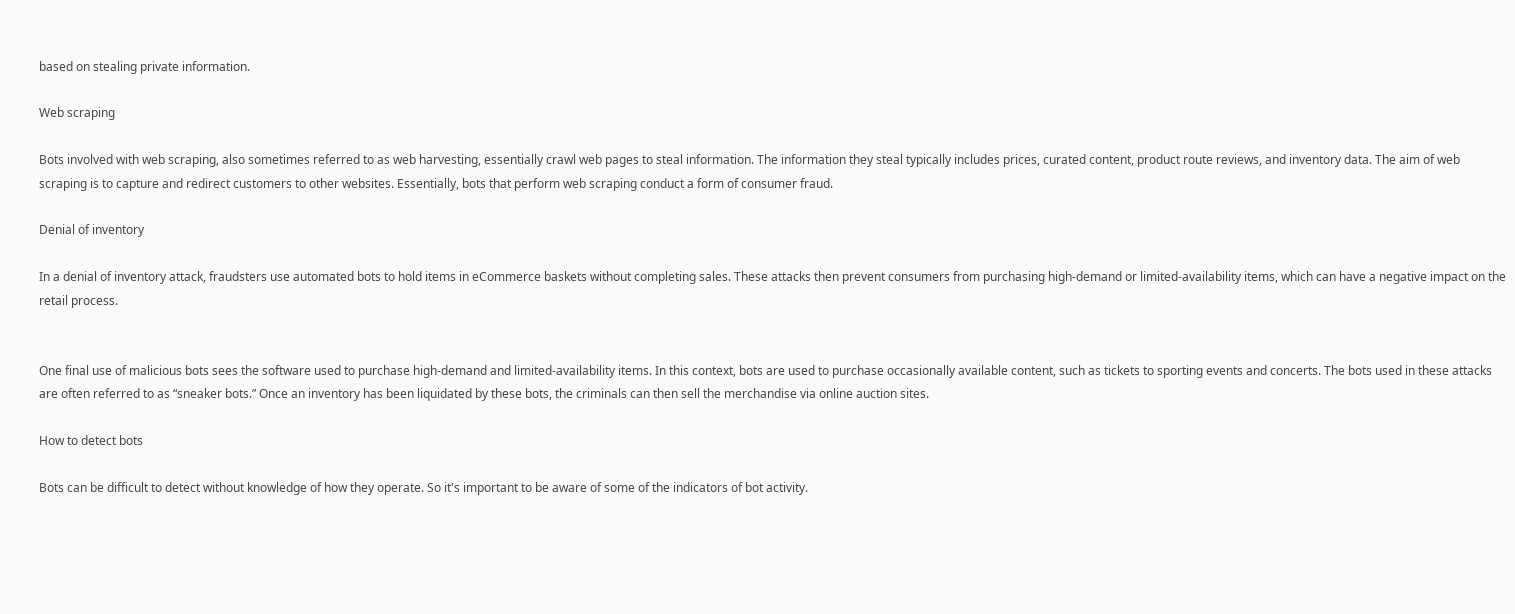based on stealing private information.

Web scraping

Bots involved with web scraping, also sometimes referred to as web harvesting, essentially crawl web pages to steal information. The information they steal typically includes prices, curated content, product route reviews, and inventory data. The aim of web scraping is to capture and redirect customers to other websites. Essentially, bots that perform web scraping conduct a form of consumer fraud.

Denial of inventory

In a denial of inventory attack, fraudsters use automated bots to hold items in eCommerce baskets without completing sales. These attacks then prevent consumers from purchasing high-demand or limited-availability items, which can have a negative impact on the retail process.


One final use of malicious bots sees the software used to purchase high-demand and limited-availability items. In this context, bots are used to purchase occasionally available content, such as tickets to sporting events and concerts. The bots used in these attacks are often referred to as “sneaker bots.” Once an inventory has been liquidated by these bots, the criminals can then sell the merchandise via online auction sites.

How to detect bots

Bots can be difficult to detect without knowledge of how they operate. So it's important to be aware of some of the indicators of bot activity.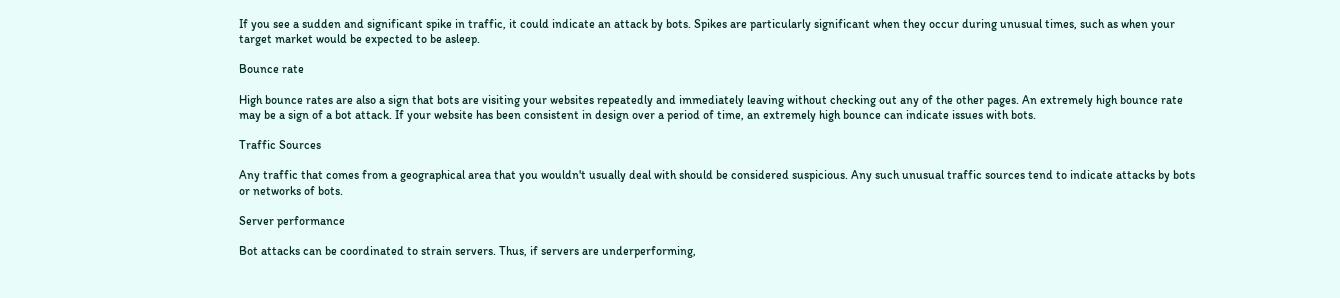If you see a sudden and significant spike in traffic, it could indicate an attack by bots. Spikes are particularly significant when they occur during unusual times, such as when your target market would be expected to be asleep.

Bounce rate

High bounce rates are also a sign that bots are visiting your websites repeatedly and immediately leaving without checking out any of the other pages. An extremely high bounce rate may be a sign of a bot attack. If your website has been consistent in design over a period of time, an extremely high bounce can indicate issues with bots.

Traffic Sources

Any traffic that comes from a geographical area that you wouldn't usually deal with should be considered suspicious. Any such unusual traffic sources tend to indicate attacks by bots or networks of bots.

Server performance

Bot attacks can be coordinated to strain servers. Thus, if servers are underperforming,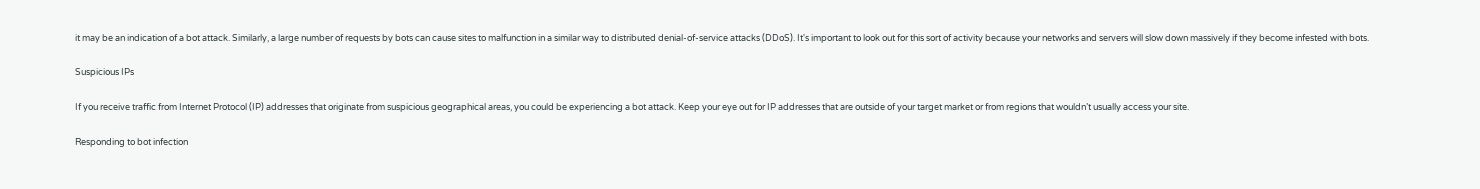it may be an indication of a bot attack. Similarly, a large number of requests by bots can cause sites to malfunction in a similar way to distributed denial-of-service attacks (DDoS). It's important to look out for this sort of activity because your networks and servers will slow down massively if they become infested with bots.

Suspicious IPs

If you receive traffic from Internet Protocol (IP) addresses that originate from suspicious geographical areas, you could be experiencing a bot attack. Keep your eye out for IP addresses that are outside of your target market or from regions that wouldn’t usually access your site.

Responding to bot infection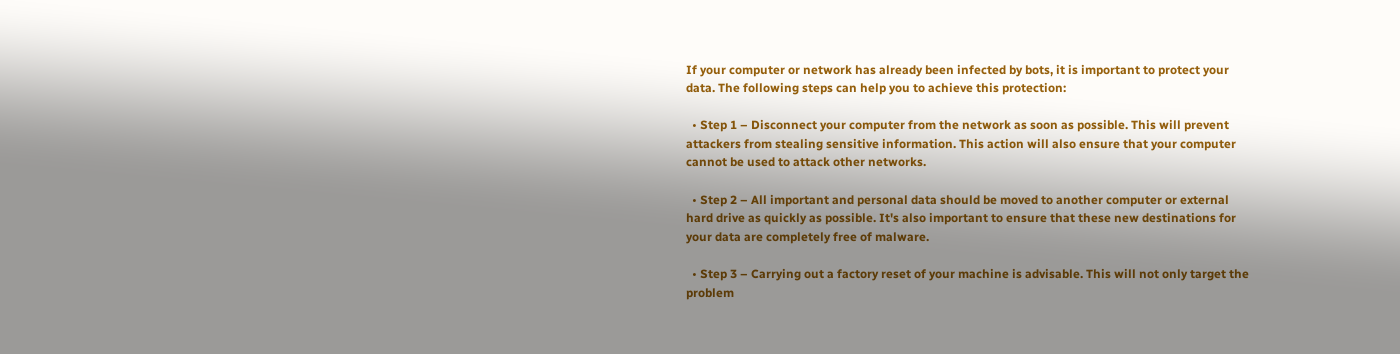If your computer or network has already been infected by bots, it is important to protect your data. The following steps can help you to achieve this protection:

  • Step 1 – Disconnect your computer from the network as soon as possible. This will prevent attackers from stealing sensitive information. This action will also ensure that your computer cannot be used to attack other networks.

  • Step 2 – All important and personal data should be moved to another computer or external hard drive as quickly as possible. It's also important to ensure that these new destinations for your data are completely free of malware.

  • Step 3 – Carrying out a factory reset of your machine is advisable. This will not only target the problem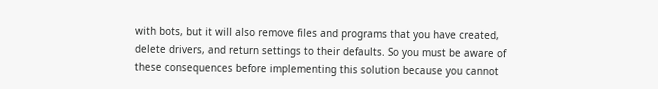with bots, but it will also remove files and programs that you have created, delete drivers, and return settings to their defaults. So you must be aware of these consequences before implementing this solution because you cannot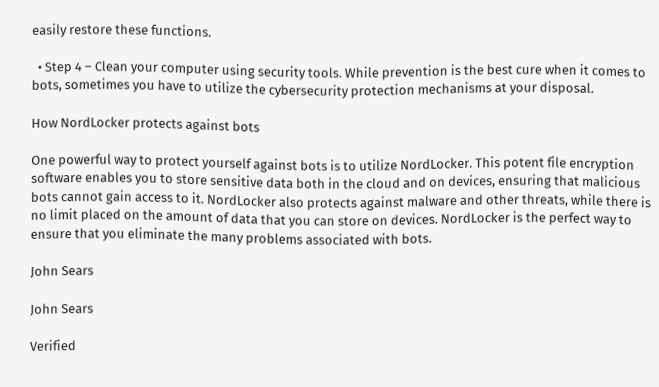easily restore these functions.

  • Step 4 – Clean your computer using security tools. While prevention is the best cure when it comes to bots, sometimes you have to utilize the cybersecurity protection mechanisms at your disposal.

How NordLocker protects against bots

One powerful way to protect yourself against bots is to utilize NordLocker. This potent file encryption software enables you to store sensitive data both in the cloud and on devices, ensuring that malicious bots cannot gain access to it. NordLocker also protects against malware and other threats, while there is no limit placed on the amount of data that you can store on devices. NordLocker is the perfect way to ensure that you eliminate the many problems associated with bots.

John Sears

John Sears

Verified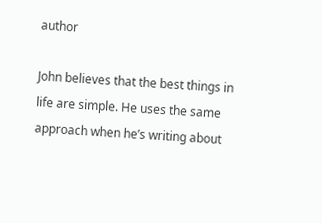author

John believes that the best things in life are simple. He uses the same approach when he’s writing about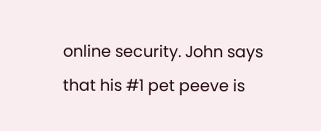online security. John says that his #1 pet peeve is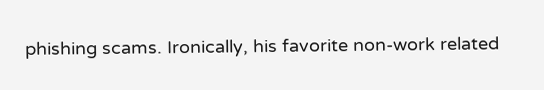phishing scams. Ironically, his favorite non-work related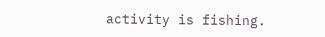activity is fishing.